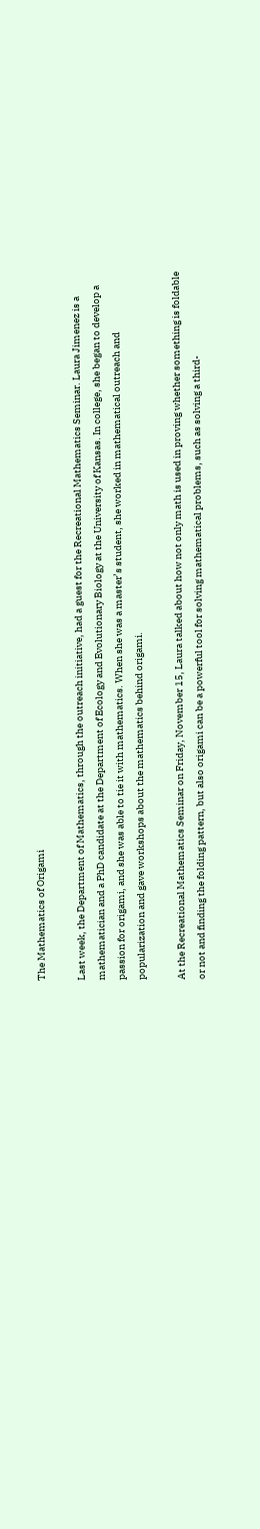The Mathematics of Origami

Last week, the Department of Mathematics, through the outreach initiative, had a guest for the Recreational Mathematics Seminar. Laura Jimenez is a mathematician and a PhD candidate at the Department of Ecology and Evolutionary Biology at the University of Kansas. In college, she began to develop a passion for origami, and she was able to tie it with mathematics. When she was a master’s student, she worked in mathematical outreach and popularization and gave workshops about the mathematics behind origami.

At the Recreational Mathematics Seminar on Friday, November 15, Laura talked about how not only math is used in proving whether something is foldable or not and finding the folding pattern, but also origami can be a powerful tool for solving mathematical problems, such as solving a third-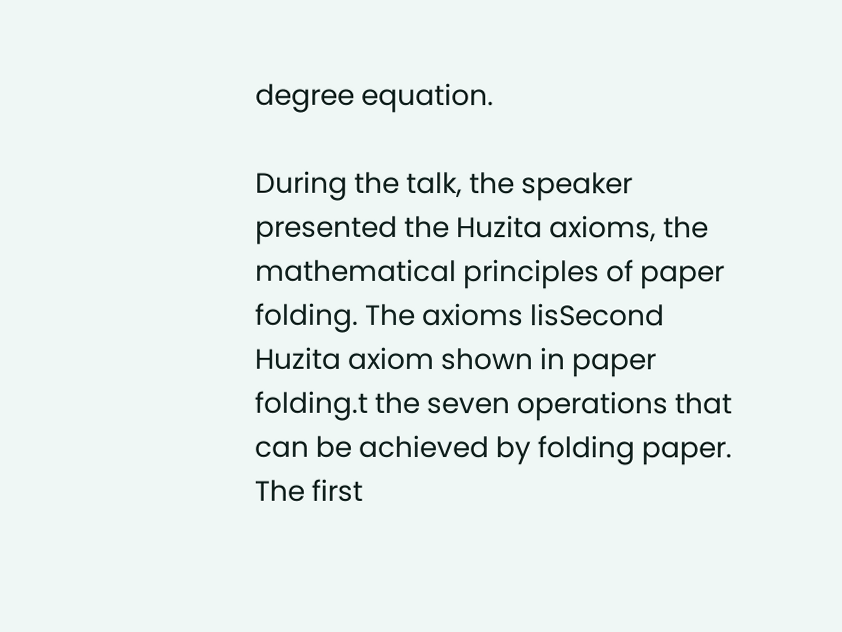degree equation.

During the talk, the speaker presented the Huzita axioms, the mathematical principles of paper folding. The axioms lisSecond Huzita axiom shown in paper folding.t the seven operations that can be achieved by folding paper. The first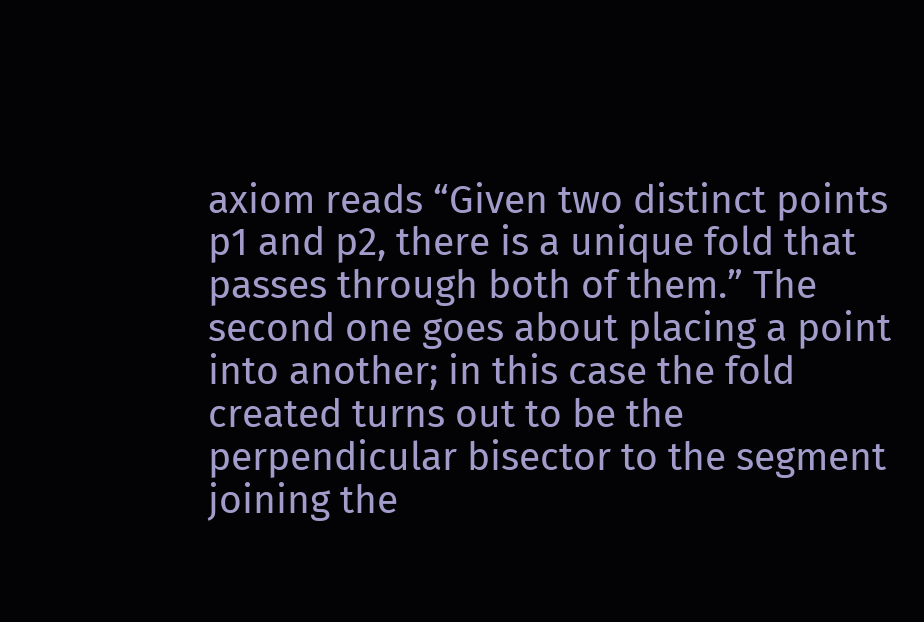axiom reads “Given two distinct points p1 and p2, there is a unique fold that passes through both of them.” The second one goes about placing a point into another; in this case the fold created turns out to be the perpendicular bisector to the segment joining the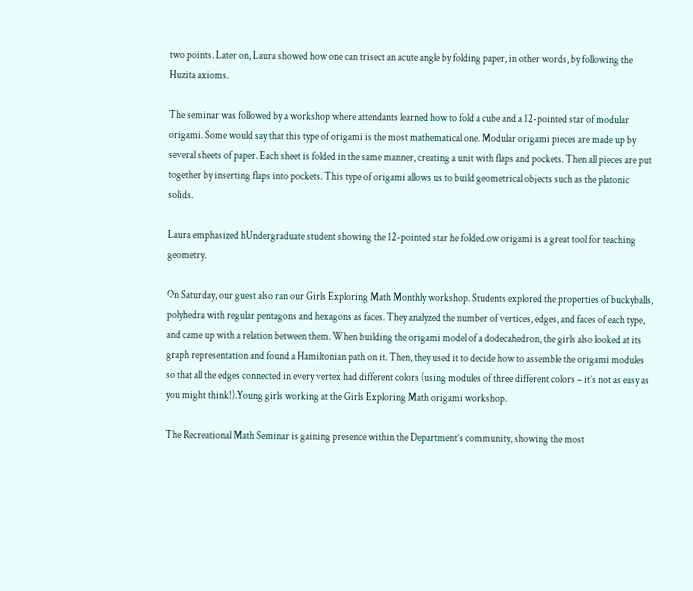two points. Later on, Laura showed how one can trisect an acute angle by folding paper, in other words, by following the Huzita axioms.

The seminar was followed by a workshop where attendants learned how to fold a cube and a 12-pointed star of modular origami. Some would say that this type of origami is the most mathematical one. Modular origami pieces are made up by several sheets of paper. Each sheet is folded in the same manner, creating a unit with flaps and pockets. Then all pieces are put together by inserting flaps into pockets. This type of origami allows us to build geometrical objects such as the platonic solids.

Laura emphasized hUndergraduate student showing the 12-pointed star he folded.ow origami is a great tool for teaching geometry.

On Saturday, our guest also ran our Girls Exploring Math Monthly workshop. Students explored the properties of buckyballs, polyhedra with regular pentagons and hexagons as faces. They analyzed the number of vertices, edges, and faces of each type, and came up with a relation between them. When building the origami model of a dodecahedron, the girls also looked at its graph representation and found a Hamiltonian path on it. Then, they used it to decide how to assemble the origami modules so that all the edges connected in every vertex had different colors (using modules of three different colors – it’s not as easy as you might think!).Young girls working at the Girls Exploring Math origami workshop.

The Recreational Math Seminar is gaining presence within the Department’s community, showing the most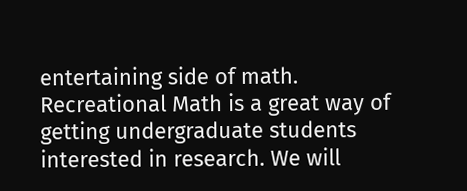entertaining side of math. Recreational Math is a great way of getting undergraduate students interested in research. We will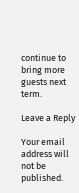continue to bring more guests next term.

Leave a Reply

Your email address will not be published.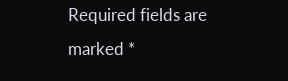Required fields are marked *